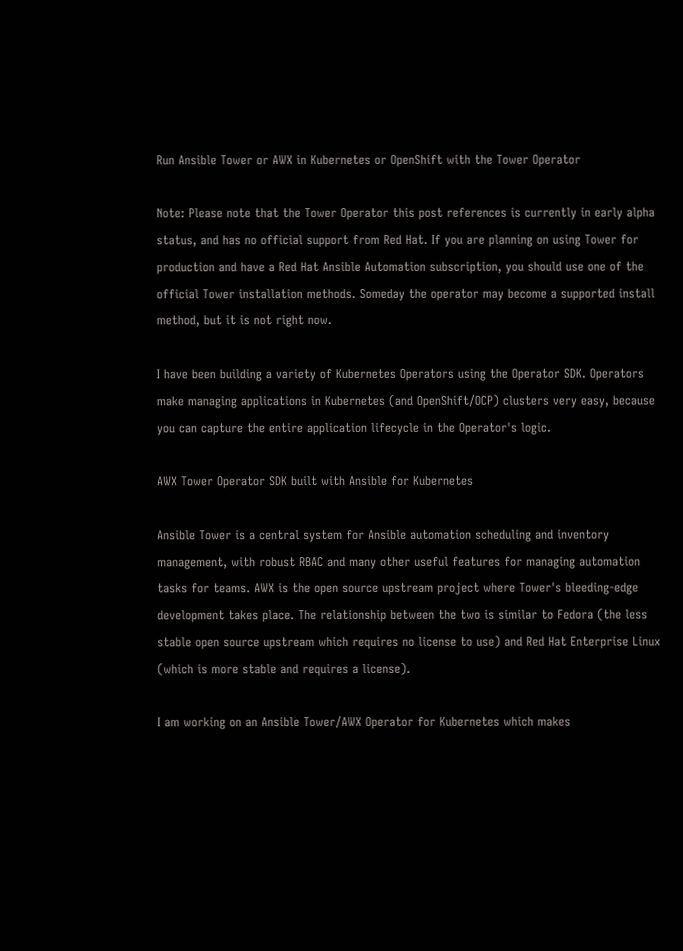Run Ansible Tower or AWX in Kubernetes or OpenShift with the Tower Operator

Note: Please note that the Tower Operator this post references is currently in early alpha status, and has no official support from Red Hat. If you are planning on using Tower for production and have a Red Hat Ansible Automation subscription, you should use one of the official Tower installation methods. Someday the operator may become a supported install method, but it is not right now.

I have been building a variety of Kubernetes Operators using the Operator SDK. Operators make managing applications in Kubernetes (and OpenShift/OCP) clusters very easy, because you can capture the entire application lifecycle in the Operator's logic.

AWX Tower Operator SDK built with Ansible for Kubernetes

Ansible Tower is a central system for Ansible automation scheduling and inventory management, with robust RBAC and many other useful features for managing automation tasks for teams. AWX is the open source upstream project where Tower's bleeding-edge development takes place. The relationship between the two is similar to Fedora (the less stable open source upstream which requires no license to use) and Red Hat Enterprise Linux (which is more stable and requires a license).

I am working on an Ansible Tower/AWX Operator for Kubernetes which makes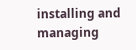installing and managing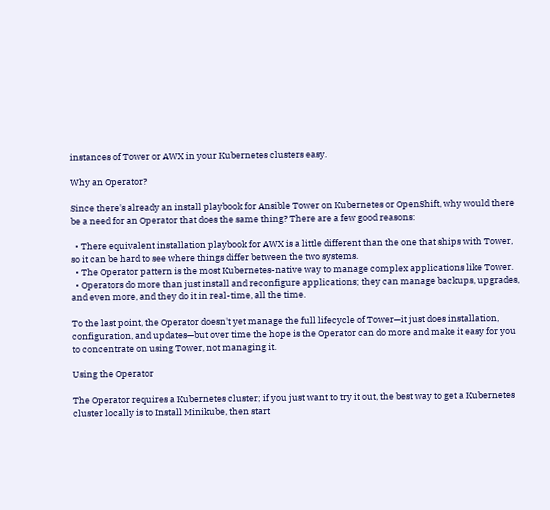instances of Tower or AWX in your Kubernetes clusters easy.

Why an Operator?

Since there's already an install playbook for Ansible Tower on Kubernetes or OpenShift, why would there be a need for an Operator that does the same thing? There are a few good reasons:

  • There equivalent installation playbook for AWX is a little different than the one that ships with Tower, so it can be hard to see where things differ between the two systems.
  • The Operator pattern is the most Kubernetes-native way to manage complex applications like Tower.
  • Operators do more than just install and reconfigure applications; they can manage backups, upgrades, and even more, and they do it in real-time, all the time.

To the last point, the Operator doesn't yet manage the full lifecycle of Tower—it just does installation, configuration, and updates—but over time the hope is the Operator can do more and make it easy for you to concentrate on using Tower, not managing it.

Using the Operator

The Operator requires a Kubernetes cluster; if you just want to try it out, the best way to get a Kubernetes cluster locally is to Install Minikube, then start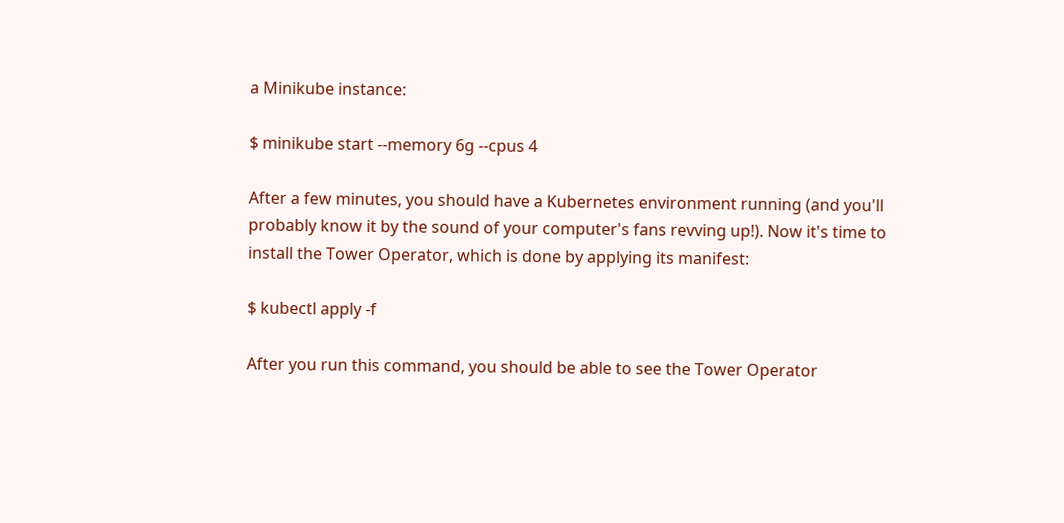a Minikube instance:

$ minikube start --memory 6g --cpus 4

After a few minutes, you should have a Kubernetes environment running (and you'll probably know it by the sound of your computer's fans revving up!). Now it's time to install the Tower Operator, which is done by applying its manifest:

$ kubectl apply -f

After you run this command, you should be able to see the Tower Operator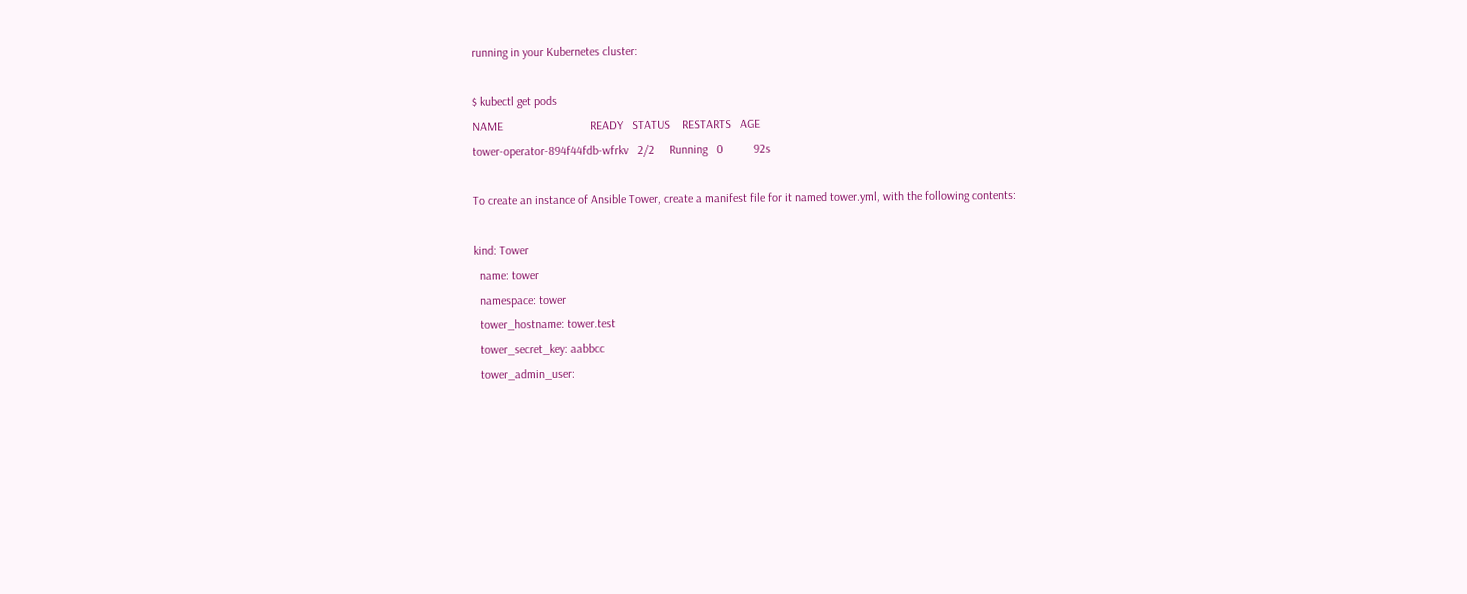running in your Kubernetes cluster:

$ kubectl get pods
NAME                             READY   STATUS    RESTARTS   AGE
tower-operator-894f44fdb-wfrkv   2/2     Running   0          92s

To create an instance of Ansible Tower, create a manifest file for it named tower.yml, with the following contents:

kind: Tower
  name: tower
  namespace: tower
  tower_hostname: tower.test
  tower_secret_key: aabbcc
  tower_admin_user: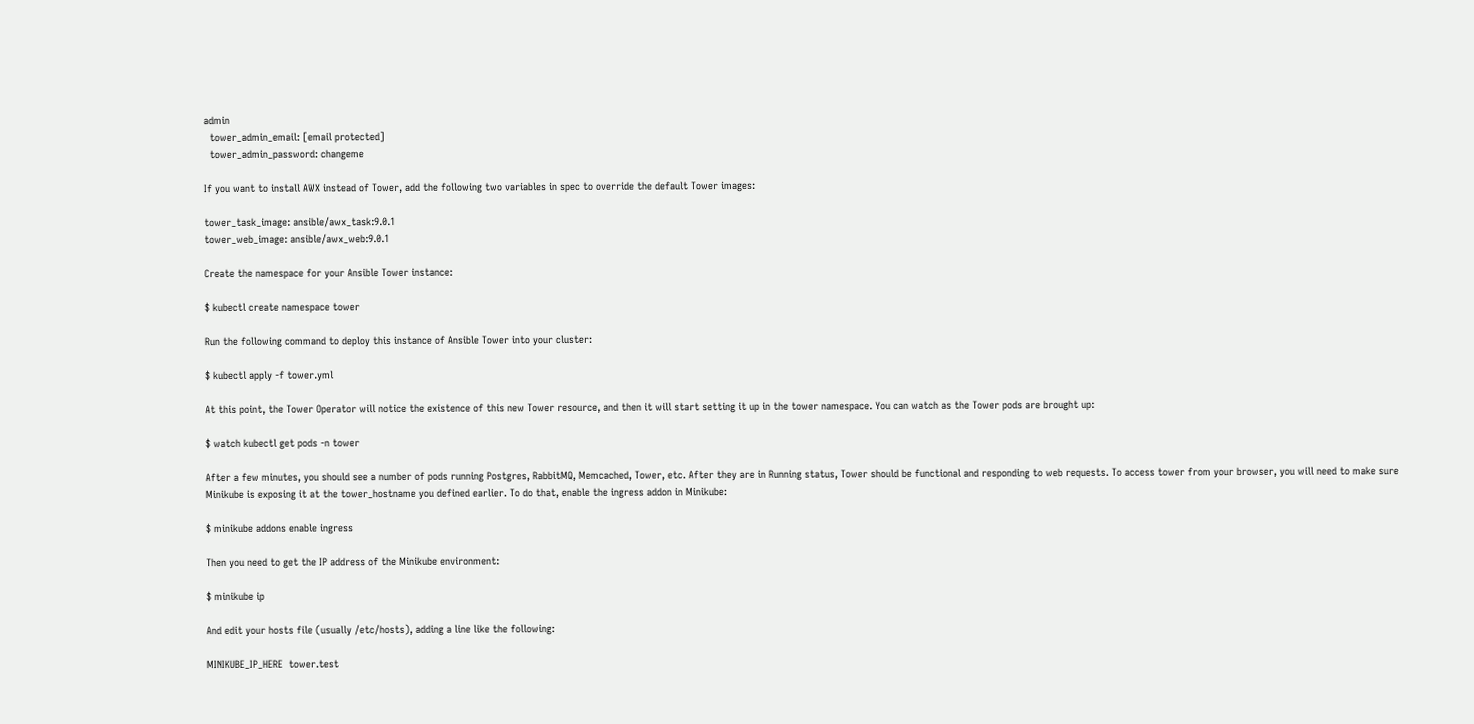admin
  tower_admin_email: [email protected]
  tower_admin_password: changeme

If you want to install AWX instead of Tower, add the following two variables in spec to override the default Tower images:

tower_task_image: ansible/awx_task:9.0.1
tower_web_image: ansible/awx_web:9.0.1

Create the namespace for your Ansible Tower instance:

$ kubectl create namespace tower

Run the following command to deploy this instance of Ansible Tower into your cluster:

$ kubectl apply -f tower.yml

At this point, the Tower Operator will notice the existence of this new Tower resource, and then it will start setting it up in the tower namespace. You can watch as the Tower pods are brought up:

$ watch kubectl get pods -n tower

After a few minutes, you should see a number of pods running Postgres, RabbitMQ, Memcached, Tower, etc. After they are in Running status, Tower should be functional and responding to web requests. To access tower from your browser, you will need to make sure Minikube is exposing it at the tower_hostname you defined earlier. To do that, enable the ingress addon in Minikube:

$ minikube addons enable ingress

Then you need to get the IP address of the Minikube environment:

$ minikube ip

And edit your hosts file (usually /etc/hosts), adding a line like the following:

MINIKUBE_IP_HERE  tower.test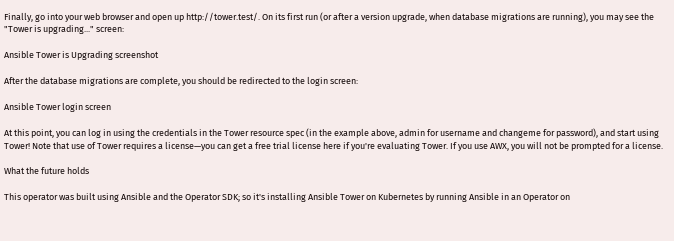Finally, go into your web browser and open up http://tower.test/. On its first run (or after a version upgrade, when database migrations are running), you may see the "Tower is upgrading..." screen:

Ansible Tower is Upgrading screenshot

After the database migrations are complete, you should be redirected to the login screen:

Ansible Tower login screen

At this point, you can log in using the credentials in the Tower resource spec (in the example above, admin for username and changeme for password), and start using Tower! Note that use of Tower requires a license—you can get a free trial license here if you're evaluating Tower. If you use AWX, you will not be prompted for a license.

What the future holds

This operator was built using Ansible and the Operator SDK; so it's installing Ansible Tower on Kubernetes by running Ansible in an Operator on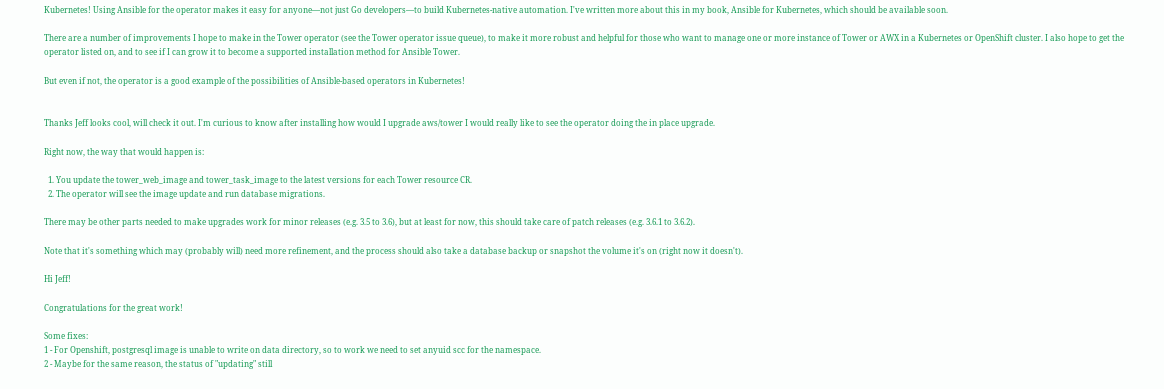Kubernetes! Using Ansible for the operator makes it easy for anyone—not just Go developers—to build Kubernetes-native automation. I've written more about this in my book, Ansible for Kubernetes, which should be available soon.

There are a number of improvements I hope to make in the Tower operator (see the Tower operator issue queue), to make it more robust and helpful for those who want to manage one or more instance of Tower or AWX in a Kubernetes or OpenShift cluster. I also hope to get the operator listed on, and to see if I can grow it to become a supported installation method for Ansible Tower.

But even if not, the operator is a good example of the possibilities of Ansible-based operators in Kubernetes!


Thanks Jeff looks cool, will check it out. I'm curious to know after installing how would I upgrade aws/tower I would really like to see the operator doing the in place upgrade.

Right now, the way that would happen is:

  1. You update the tower_web_image and tower_task_image to the latest versions for each Tower resource CR.
  2. The operator will see the image update and run database migrations.

There may be other parts needed to make upgrades work for minor releases (e.g. 3.5 to 3.6), but at least for now, this should take care of patch releases (e.g. 3.6.1 to 3.6.2).

Note that it's something which may (probably will) need more refinement, and the process should also take a database backup or snapshot the volume it's on (right now it doesn't).

Hi Jeff!

Congratulations for the great work!

Some fixes:
1 - For Openshift, postgresql image is unable to write on data directory, so to work we need to set anyuid scc for the namespace.
2 - Maybe for the same reason, the status of "updating" still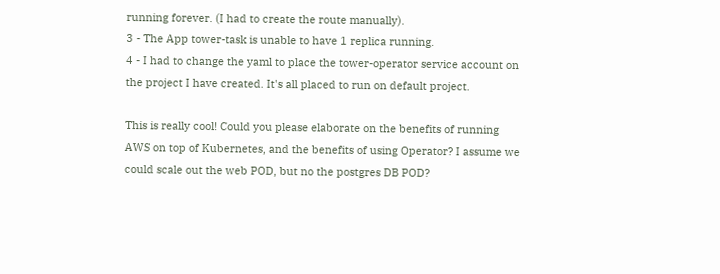running forever. (I had to create the route manually).
3 - The App tower-task is unable to have 1 replica running.
4 - I had to change the yaml to place the tower-operator service account on the project I have created. It's all placed to run on default project.

This is really cool! Could you please elaborate on the benefits of running AWS on top of Kubernetes, and the benefits of using Operator? I assume we could scale out the web POD, but no the postgres DB POD?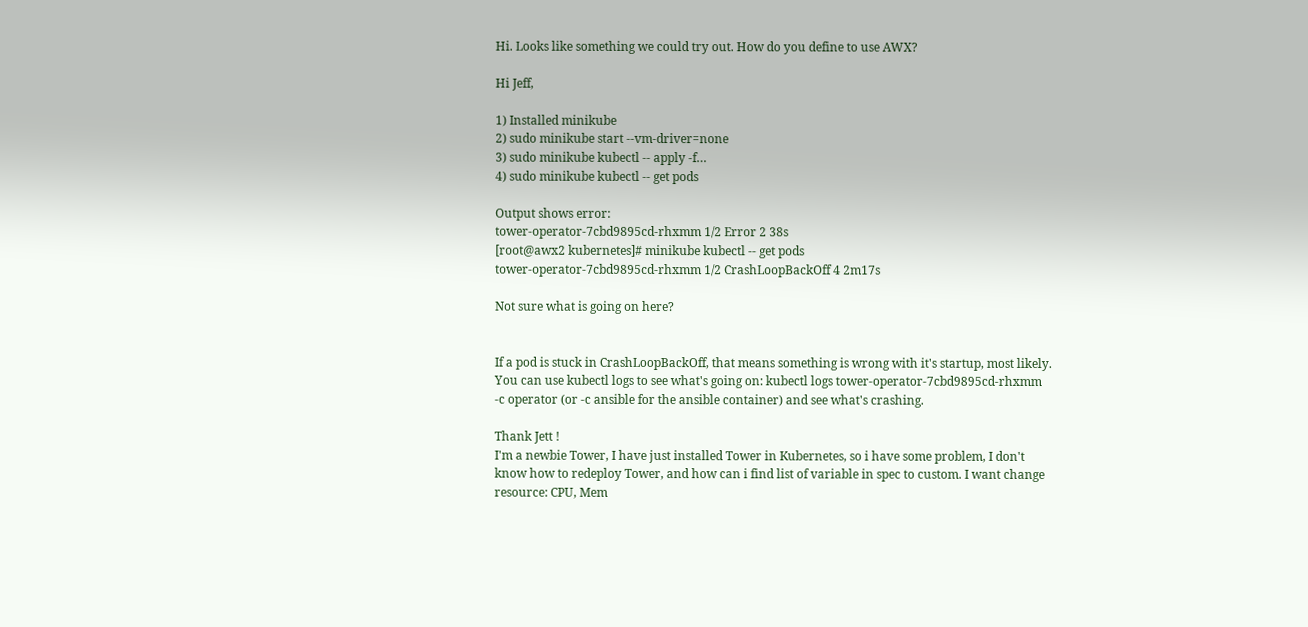Hi. Looks like something we could try out. How do you define to use AWX?

Hi Jeff,

1) Installed minikube
2) sudo minikube start --vm-driver=none
3) sudo minikube kubectl -- apply -f…
4) sudo minikube kubectl -- get pods

Output shows error:
tower-operator-7cbd9895cd-rhxmm 1/2 Error 2 38s
[root@awx2 kubernetes]# minikube kubectl -- get pods
tower-operator-7cbd9895cd-rhxmm 1/2 CrashLoopBackOff 4 2m17s

Not sure what is going on here?


If a pod is stuck in CrashLoopBackOff, that means something is wrong with it's startup, most likely. You can use kubectl logs to see what's going on: kubectl logs tower-operator-7cbd9895cd-rhxmm -c operator (or -c ansible for the ansible container) and see what's crashing.

Thank Jett !
I'm a newbie Tower, I have just installed Tower in Kubernetes, so i have some problem, I don't know how to redeploy Tower, and how can i find list of variable in spec to custom. I want change resource: CPU, Mem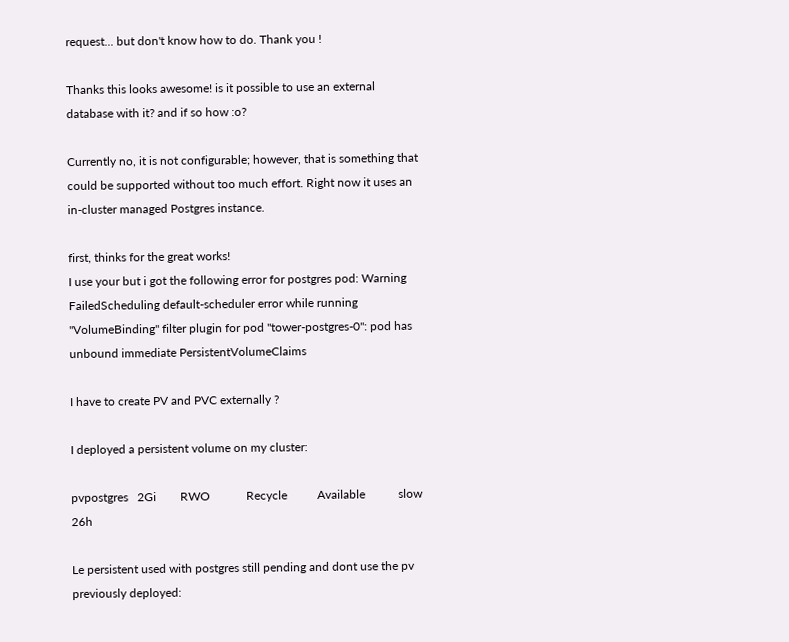request... but don't know how to do. Thank you !

Thanks this looks awesome! is it possible to use an external database with it? and if so how :o?

Currently no, it is not configurable; however, that is something that could be supported without too much effort. Right now it uses an in-cluster managed Postgres instance.

first, thinks for the great works!
I use your but i got the following error for postgres pod: Warning FailedScheduling default-scheduler error while running "VolumeBinding" filter plugin for pod "tower-postgres-0": pod has unbound immediate PersistentVolumeClaims

I have to create PV and PVC externally ?

I deployed a persistent volume on my cluster:

pvpostgres   2Gi        RWO            Recycle          Available           slow                    26h

Le persistent used with postgres still pending and dont use the pv previously deployed: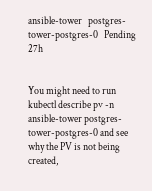ansible-tower   postgres-tower-postgres-0   Pending                                                     27h


You might need to run kubectl describe pv -n ansible-tower postgres-tower-postgres-0 and see why the PV is not being created,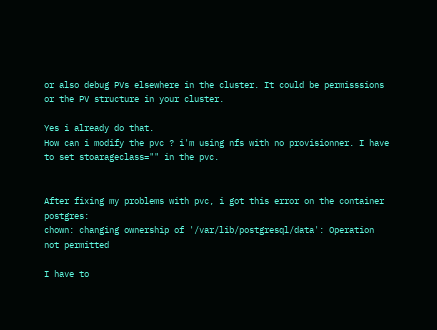or also debug PVs elsewhere in the cluster. It could be permisssions or the PV structure in your cluster.

Yes i already do that.
How can i modify the pvc ? i'm using nfs with no provisionner. I have to set stoarageclass="" in the pvc.


After fixing my problems with pvc, i got this error on the container postgres:
chown: changing ownership of '/var/lib/postgresql/data': Operation not permitted

I have to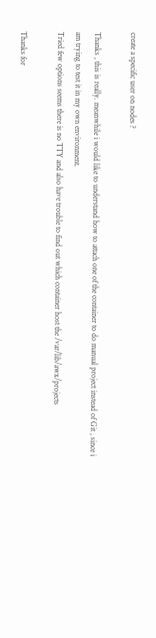create a specific user on nodes ?

Thanks , this is really. meanwhile i would like to understand how to attach one of the container to do manual project instead of Git , since i am trying to test it in my own environment.
Tried few options seems there is no TTY and also have trouble to find out which container host the /var/lib/awx/projects

Thanks for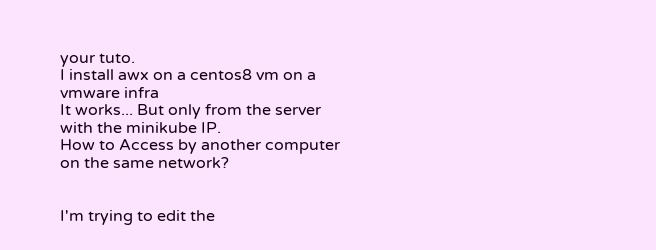your tuto.
I install awx on a centos8 vm on a vmware infra
It works... But only from the server with the minikube IP.
How to Access by another computer on the same network?


I'm trying to edit the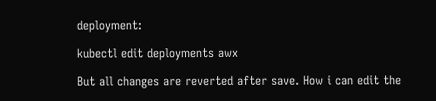deployment:

kubectl edit deployments awx

But all changes are reverted after save. How i can edit the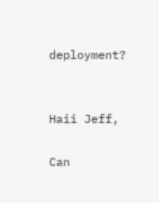deployment?


Haii Jeff,

Can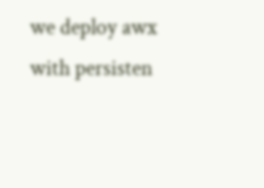we deploy awx with persisten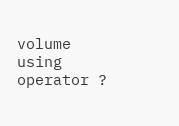volume using operator ?